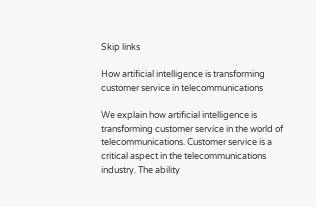Skip links

How artificial intelligence is transforming customer service in telecommunications

We explain how artificial intelligence is transforming customer service in the world of telecommunications. Customer service is a critical aspect in the telecommunications industry. The ability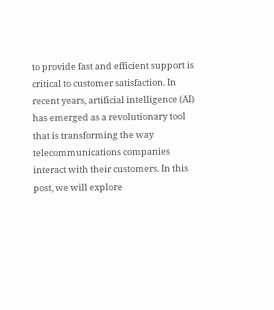to provide fast and efficient support is critical to customer satisfaction. In recent years, artificial intelligence (AI) has emerged as a revolutionary tool that is transforming the way telecommunications companies interact with their customers. In this post, we will explore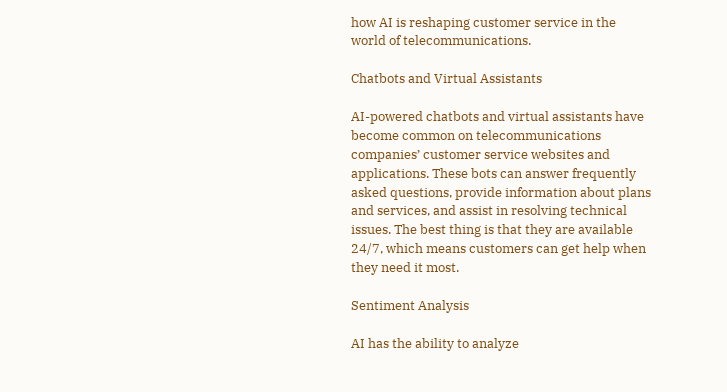how AI is reshaping customer service in the world of telecommunications.

Chatbots and Virtual Assistants

AI-powered chatbots and virtual assistants have become common on telecommunications companies’ customer service websites and applications. These bots can answer frequently asked questions, provide information about plans and services, and assist in resolving technical issues. The best thing is that they are available 24/7, which means customers can get help when they need it most.

Sentiment Analysis

AI has the ability to analyze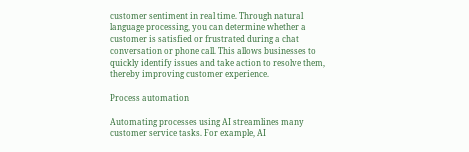customer sentiment in real time. Through natural language processing, you can determine whether a customer is satisfied or frustrated during a chat conversation or phone call. This allows businesses to quickly identify issues and take action to resolve them, thereby improving customer experience.

Process automation

Automating processes using AI streamlines many customer service tasks. For example, AI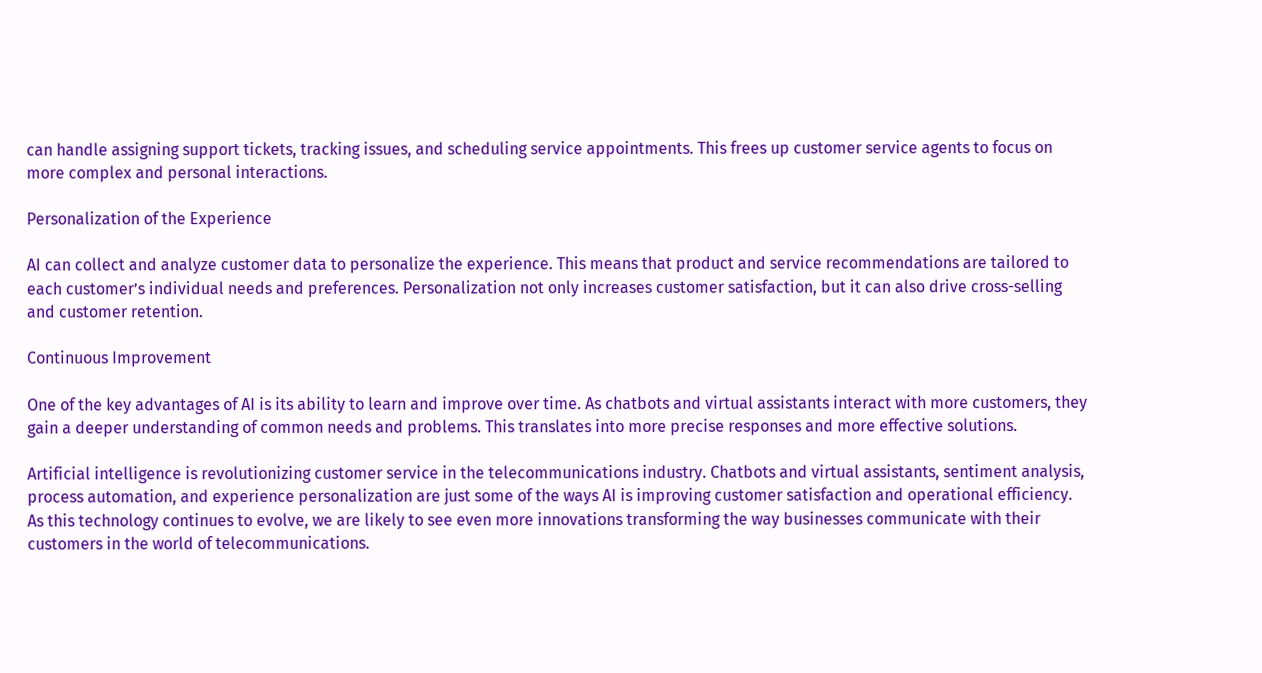can handle assigning support tickets, tracking issues, and scheduling service appointments. This frees up customer service agents to focus on more complex and personal interactions.

Personalization of the Experience

AI can collect and analyze customer data to personalize the experience. This means that product and service recommendations are tailored to each customer’s individual needs and preferences. Personalization not only increases customer satisfaction, but it can also drive cross-selling and customer retention.

Continuous Improvement

One of the key advantages of AI is its ability to learn and improve over time. As chatbots and virtual assistants interact with more customers, they gain a deeper understanding of common needs and problems. This translates into more precise responses and more effective solutions.

Artificial intelligence is revolutionizing customer service in the telecommunications industry. Chatbots and virtual assistants, sentiment analysis, process automation, and experience personalization are just some of the ways AI is improving customer satisfaction and operational efficiency. As this technology continues to evolve, we are likely to see even more innovations transforming the way businesses communicate with their customers in the world of telecommunications.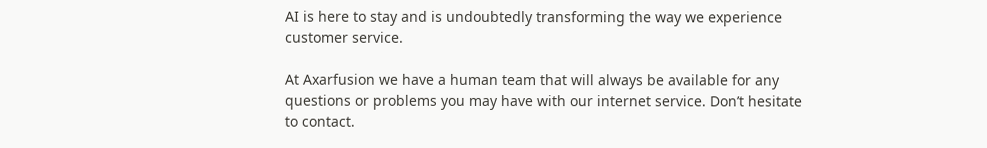AI is here to stay and is undoubtedly transforming the way we experience customer service.

At Axarfusion we have a human team that will always be available for any questions or problems you may have with our internet service. Don’t hesitate to contact.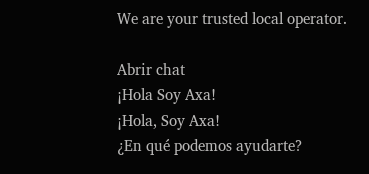We are your trusted local operator.

Abrir chat
¡Hola Soy Axa!
¡Hola, Soy Axa!
¿En qué podemos ayudarte?